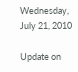Wednesday, July 21, 2010

Update on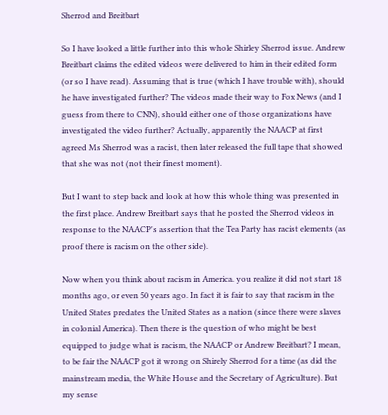Sherrod and Breitbart

So I have looked a little further into this whole Shirley Sherrod issue. Andrew Breitbart claims the edited videos were delivered to him in their edited form (or so I have read). Assuming that is true (which I have trouble with), should he have investigated further? The videos made their way to Fox News (and I guess from there to CNN), should either one of those organizations have investigated the video further? Actually, apparently the NAACP at first agreed Ms Sherrod was a racist, then later released the full tape that showed that she was not (not their finest moment).

But I want to step back and look at how this whole thing was presented in the first place. Andrew Breitbart says that he posted the Sherrod videos in response to the NAACP's assertion that the Tea Party has racist elements (as proof there is racism on the other side).

Now when you think about racism in America. you realize it did not start 18 months ago, or even 50 years ago. In fact it is fair to say that racism in the United States predates the United States as a nation (since there were slaves in colonial America). Then there is the question of who might be best equipped to judge what is racism, the NAACP or Andrew Breitbart? I mean, to be fair the NAACP got it wrong on Shirely Sherrod for a time (as did the mainstream media, the White House and the Secretary of Agriculture). But my sense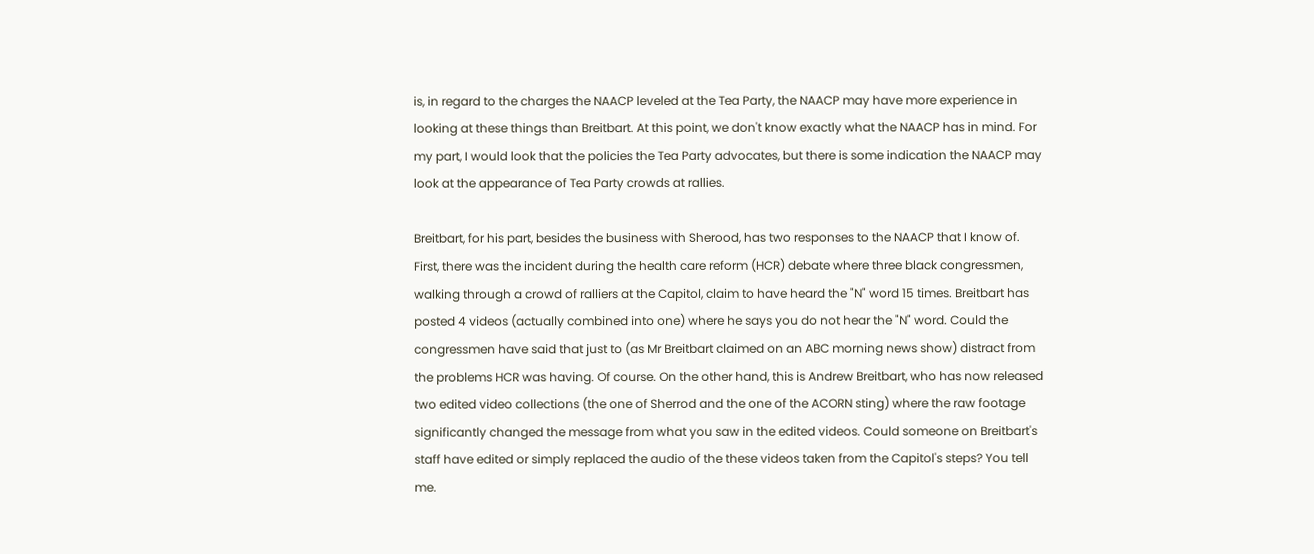is, in regard to the charges the NAACP leveled at the Tea Party, the NAACP may have more experience in looking at these things than Breitbart. At this point, we don't know exactly what the NAACP has in mind. For my part, I would look that the policies the Tea Party advocates, but there is some indication the NAACP may look at the appearance of Tea Party crowds at rallies.

Breitbart, for his part, besides the business with Sherood, has two responses to the NAACP that I know of. First, there was the incident during the health care reform (HCR) debate where three black congressmen, walking through a crowd of ralliers at the Capitol, claim to have heard the "N" word 15 times. Breitbart has posted 4 videos (actually combined into one) where he says you do not hear the "N" word. Could the congressmen have said that just to (as Mr Breitbart claimed on an ABC morning news show) distract from the problems HCR was having. Of course. On the other hand, this is Andrew Breitbart, who has now released two edited video collections (the one of Sherrod and the one of the ACORN sting) where the raw footage significantly changed the message from what you saw in the edited videos. Could someone on Breitbart's staff have edited or simply replaced the audio of the these videos taken from the Capitol's steps? You tell me.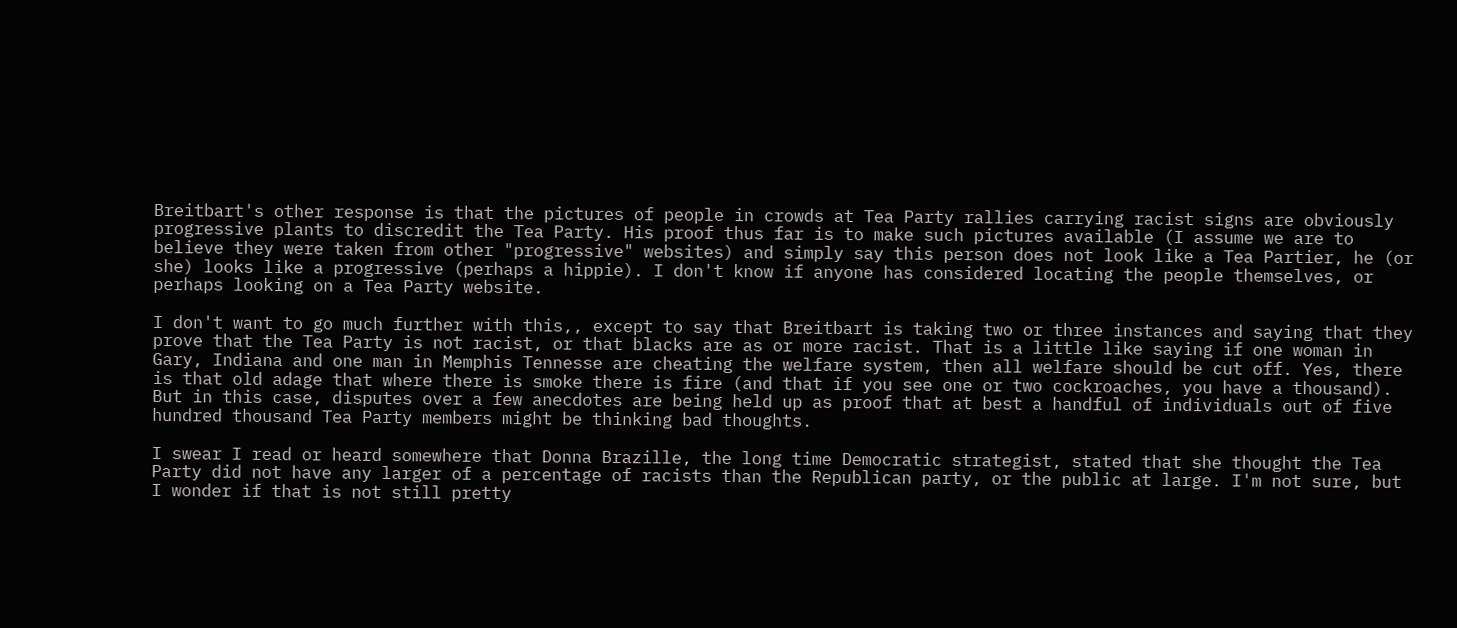Breitbart's other response is that the pictures of people in crowds at Tea Party rallies carrying racist signs are obviously progressive plants to discredit the Tea Party. His proof thus far is to make such pictures available (I assume we are to believe they were taken from other "progressive" websites) and simply say this person does not look like a Tea Partier, he (or she) looks like a progressive (perhaps a hippie). I don't know if anyone has considered locating the people themselves, or perhaps looking on a Tea Party website.

I don't want to go much further with this,, except to say that Breitbart is taking two or three instances and saying that they prove that the Tea Party is not racist, or that blacks are as or more racist. That is a little like saying if one woman in Gary, Indiana and one man in Memphis Tennesse are cheating the welfare system, then all welfare should be cut off. Yes, there is that old adage that where there is smoke there is fire (and that if you see one or two cockroaches, you have a thousand). But in this case, disputes over a few anecdotes are being held up as proof that at best a handful of individuals out of five hundred thousand Tea Party members might be thinking bad thoughts.

I swear I read or heard somewhere that Donna Brazille, the long time Democratic strategist, stated that she thought the Tea Party did not have any larger of a percentage of racists than the Republican party, or the public at large. I'm not sure, but I wonder if that is not still pretty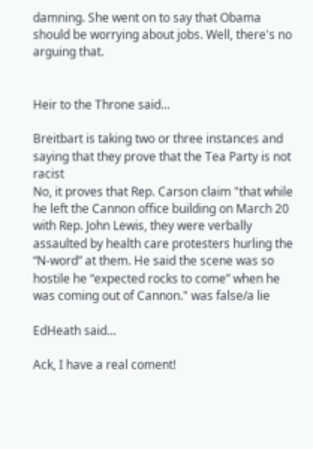damning. She went on to say that Obama should be worrying about jobs. Well, there's no arguing that.


Heir to the Throne said...

Breitbart is taking two or three instances and saying that they prove that the Tea Party is not racist
No, it proves that Rep. Carson claim "that while he left the Cannon office building on March 20 with Rep. John Lewis, they were verbally assaulted by health care protesters hurling the “N-word” at them. He said the scene was so hostile he “expected rocks to come” when he was coming out of Cannon." was false/a lie

EdHeath said...

Ack, I have a real coment!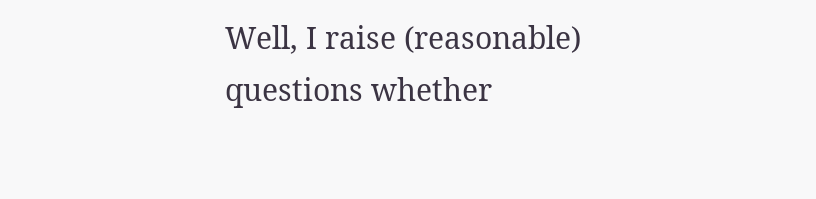Well, I raise (reasonable) questions whether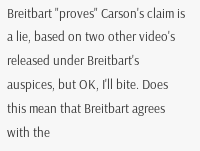Breitbart "proves" Carson's claim is a lie, based on two other video's released under Breitbart's auspices, but OK, I'll bite. Does this mean that Breitbart agrees with the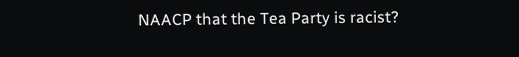NAACP that the Tea Party is racist?